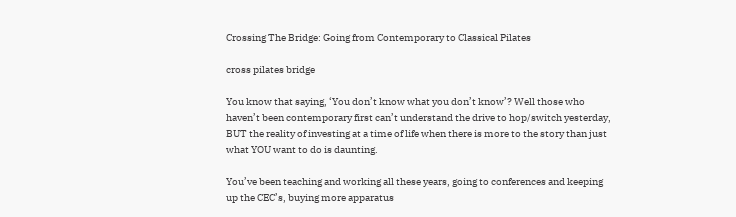Crossing The Bridge: Going from Contemporary to Classical Pilates

cross pilates bridge

You know that saying, ‘You don’t know what you don’t know’? Well those who haven’t been contemporary first can’t understand the drive to hop/switch yesterday, BUT the reality of investing at a time of life when there is more to the story than just what YOU want to do is daunting.

You’ve been teaching and working all these years, going to conferences and keeping up the CEC’s, buying more apparatus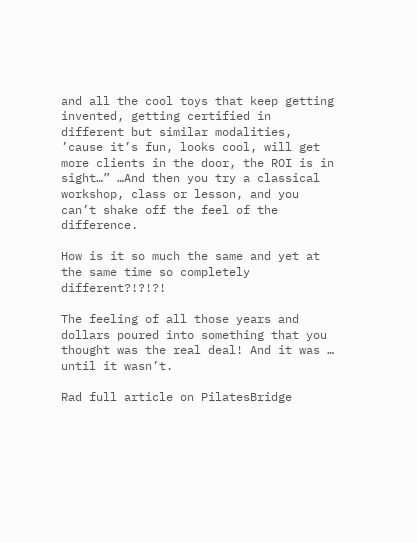and all the cool toys that keep getting invented, getting certified in different but similar modalities, ’cause it’s fun, looks cool, will get more clients in the door, the ROI is in sight…” …And then you try a classical workshop, class or lesson, and you can’t shake off the feel of the difference.

How is it so much the same and yet at the same time so completely different?!?!?!

The feeling of all those years and dollars poured into something that you thought was the real deal! And it was … until it wasn’t.

Rad full article on PilatesBridge